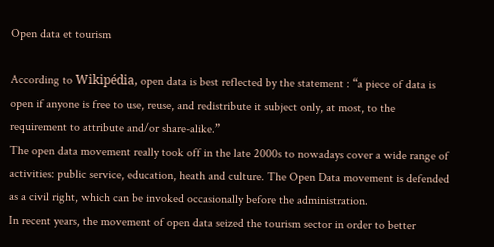Open data et tourism

According to Wikipédia, open data is best reflected by the statement : “a piece of data is open if anyone is free to use, reuse, and redistribute it subject only, at most, to the requirement to attribute and/or share-alike.”
The open data movement really took off in the late 2000s to nowadays cover a wide range of activities: public service, education, heath and culture. The Open Data movement is defended as a civil right, which can be invoked occasionally before the administration.
In recent years, the movement of open data seized the tourism sector in order to better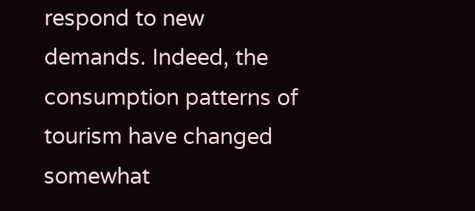respond to new demands. Indeed, the consumption patterns of tourism have changed somewhat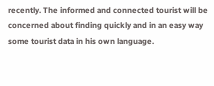recently. The informed and connected tourist will be concerned about finding quickly and in an easy way some tourist data in his own language.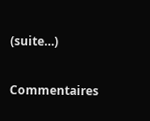(suite…)

Commentaires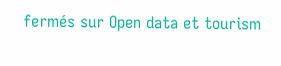fermés sur Open data et tourism